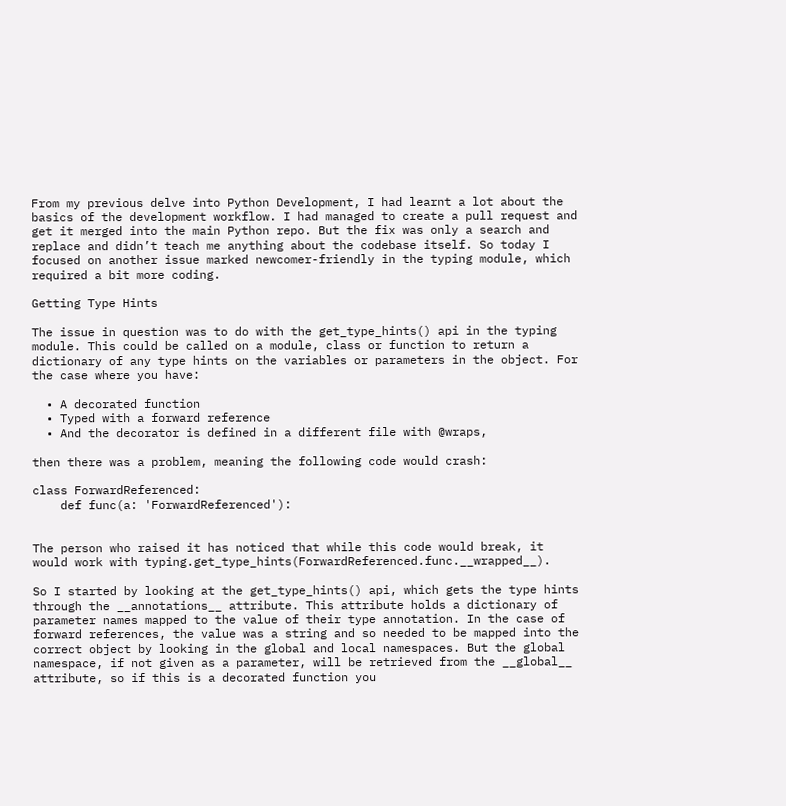From my previous delve into Python Development, I had learnt a lot about the basics of the development workflow. I had managed to create a pull request and get it merged into the main Python repo. But the fix was only a search and replace and didn’t teach me anything about the codebase itself. So today I focused on another issue marked newcomer-friendly in the typing module, which required a bit more coding.

Getting Type Hints

The issue in question was to do with the get_type_hints() api in the typing module. This could be called on a module, class or function to return a dictionary of any type hints on the variables or parameters in the object. For the case where you have:

  • A decorated function
  • Typed with a forward reference
  • And the decorator is defined in a different file with @wraps,

then there was a problem, meaning the following code would crash:

class ForwardReferenced:
    def func(a: 'ForwardReferenced'):


The person who raised it has noticed that while this code would break, it would work with typing.get_type_hints(ForwardReferenced.func.__wrapped__).

So I started by looking at the get_type_hints() api, which gets the type hints through the __annotations__ attribute. This attribute holds a dictionary of parameter names mapped to the value of their type annotation. In the case of forward references, the value was a string and so needed to be mapped into the correct object by looking in the global and local namespaces. But the global namespace, if not given as a parameter, will be retrieved from the __global__ attribute, so if this is a decorated function you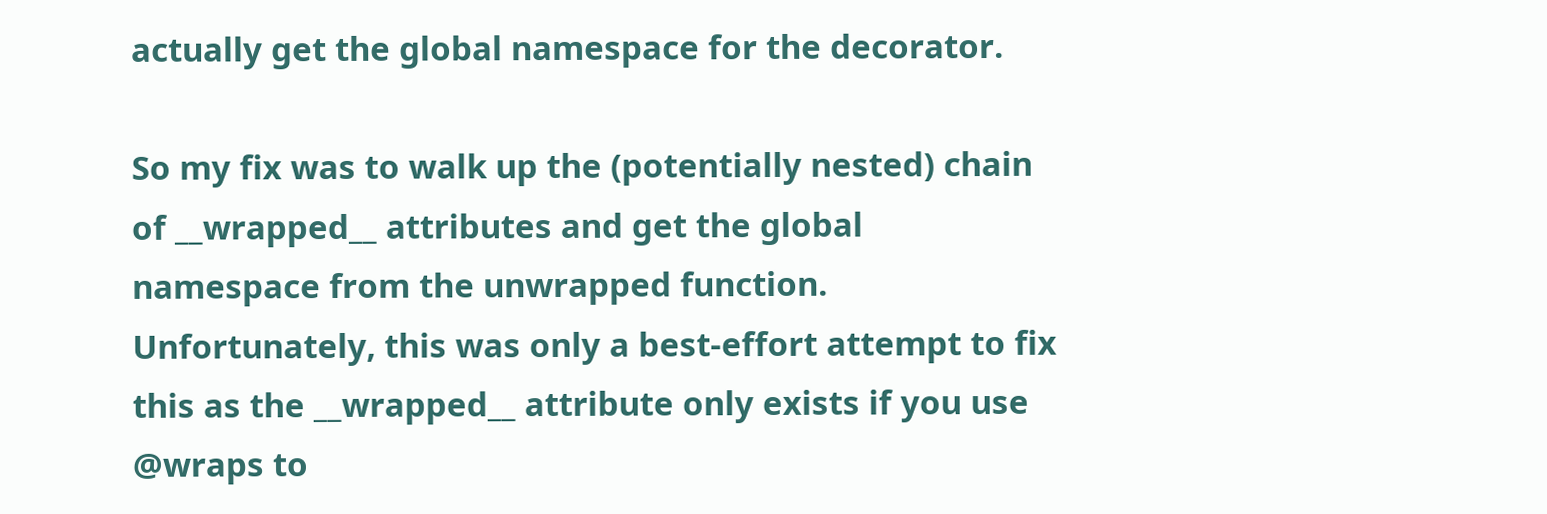actually get the global namespace for the decorator.

So my fix was to walk up the (potentially nested) chain of __wrapped__ attributes and get the global namespace from the unwrapped function. Unfortunately, this was only a best-effort attempt to fix this as the __wrapped__ attribute only exists if you use @wraps to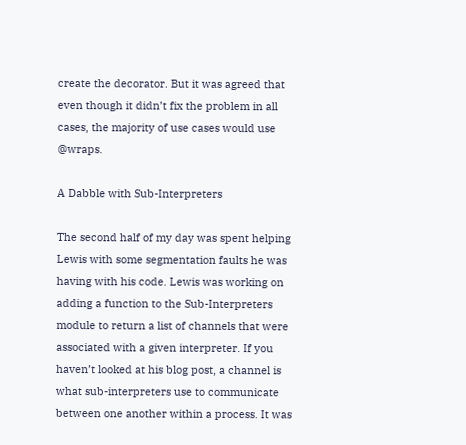create the decorator. But it was agreed that even though it didn’t fix the problem in all cases, the majority of use cases would use @wraps.

A Dabble with Sub-Interpreters

The second half of my day was spent helping Lewis with some segmentation faults he was having with his code. Lewis was working on adding a function to the Sub-Interpreters module to return a list of channels that were associated with a given interpreter. If you haven’t looked at his blog post, a channel is what sub-interpreters use to communicate between one another within a process. It was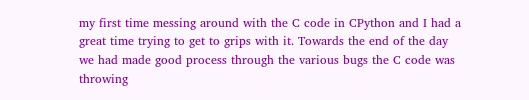my first time messing around with the C code in CPython and I had a great time trying to get to grips with it. Towards the end of the day we had made good process through the various bugs the C code was throwing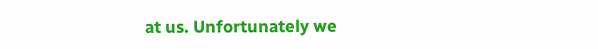at us. Unfortunately we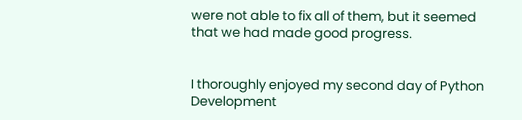were not able to fix all of them, but it seemed that we had made good progress.


I thoroughly enjoyed my second day of Python Development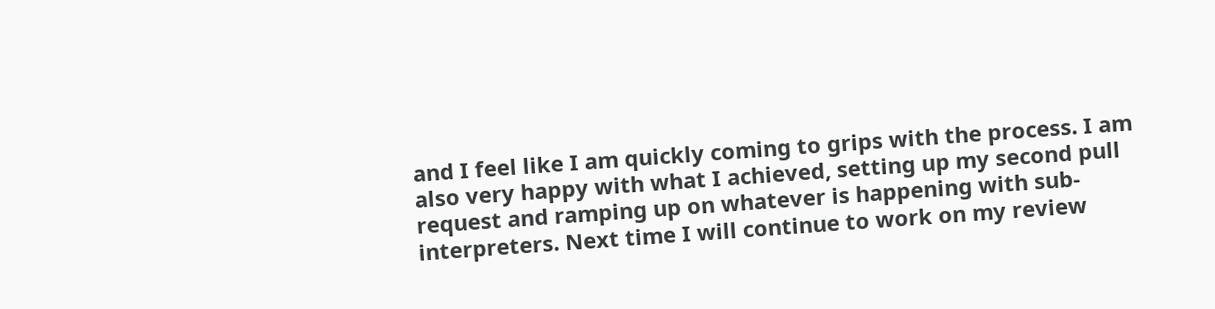and I feel like I am quickly coming to grips with the process. I am also very happy with what I achieved, setting up my second pull request and ramping up on whatever is happening with sub-interpreters. Next time I will continue to work on my review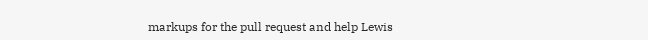markups for the pull request and help Lewis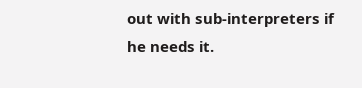out with sub-interpreters if he needs it.